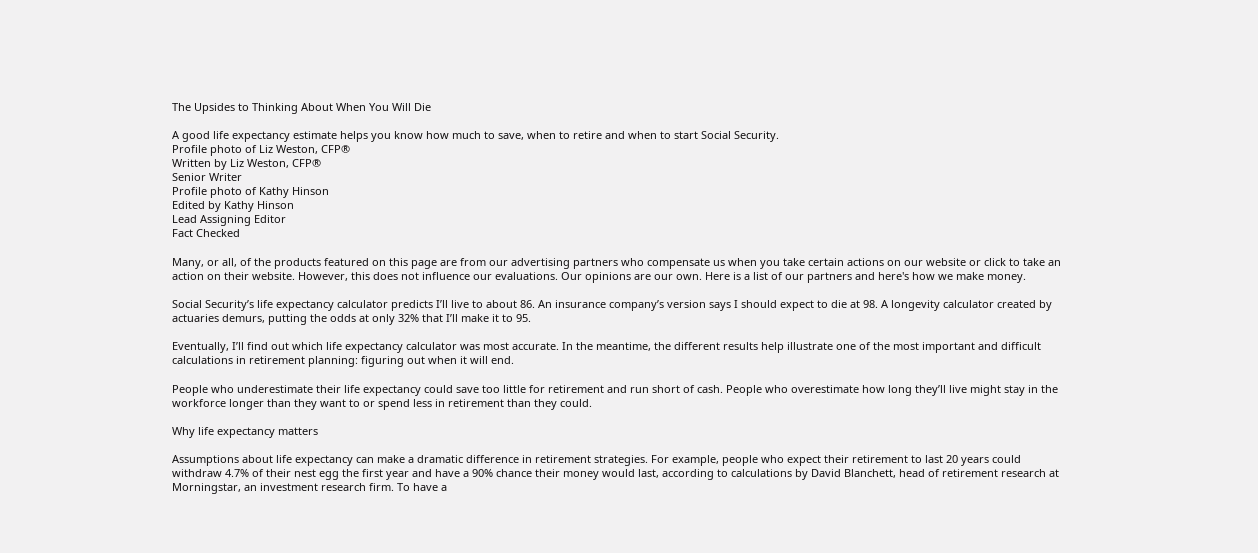The Upsides to Thinking About When You Will Die

A good life expectancy estimate helps you know how much to save, when to retire and when to start Social Security.
Profile photo of Liz Weston, CFP®
Written by Liz Weston, CFP®
Senior Writer
Profile photo of Kathy Hinson
Edited by Kathy Hinson
Lead Assigning Editor
Fact Checked

Many, or all, of the products featured on this page are from our advertising partners who compensate us when you take certain actions on our website or click to take an action on their website. However, this does not influence our evaluations. Our opinions are our own. Here is a list of our partners and here's how we make money.

Social Security’s life expectancy calculator predicts I’ll live to about 86. An insurance company’s version says I should expect to die at 98. A longevity calculator created by actuaries demurs, putting the odds at only 32% that I’ll make it to 95.

Eventually, I’ll find out which life expectancy calculator was most accurate. In the meantime, the different results help illustrate one of the most important and difficult calculations in retirement planning: figuring out when it will end.

People who underestimate their life expectancy could save too little for retirement and run short of cash. People who overestimate how long they’ll live might stay in the workforce longer than they want to or spend less in retirement than they could.

Why life expectancy matters

Assumptions about life expectancy can make a dramatic difference in retirement strategies. For example, people who expect their retirement to last 20 years could withdraw 4.7% of their nest egg the first year and have a 90% chance their money would last, according to calculations by David Blanchett, head of retirement research at Morningstar, an investment research firm. To have a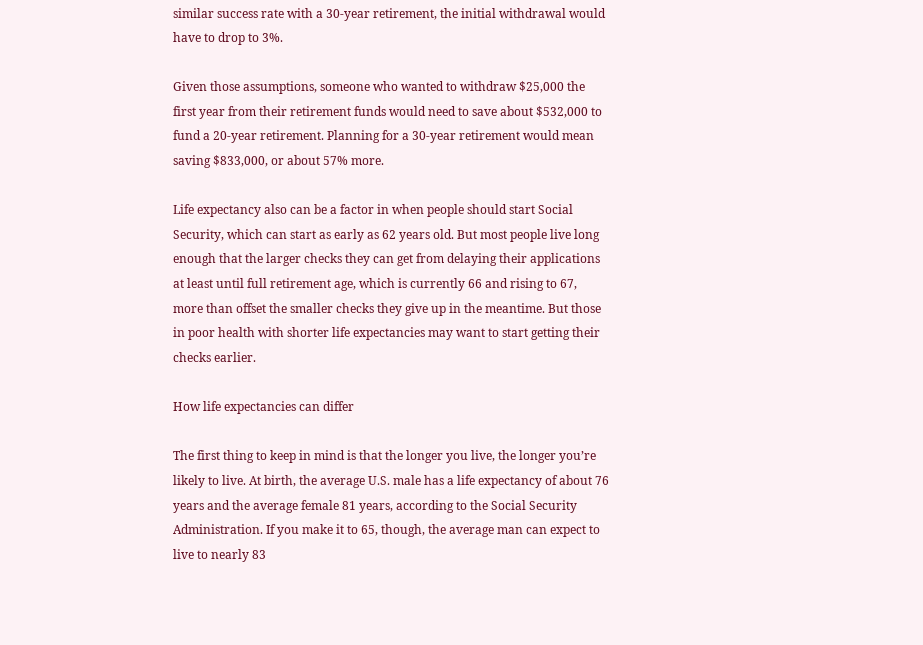similar success rate with a 30-year retirement, the initial withdrawal would have to drop to 3%.

Given those assumptions, someone who wanted to withdraw $25,000 the first year from their retirement funds would need to save about $532,000 to fund a 20-year retirement. Planning for a 30-year retirement would mean saving $833,000, or about 57% more.

Life expectancy also can be a factor in when people should start Social Security, which can start as early as 62 years old. But most people live long enough that the larger checks they can get from delaying their applications at least until full retirement age, which is currently 66 and rising to 67, more than offset the smaller checks they give up in the meantime. But those in poor health with shorter life expectancies may want to start getting their checks earlier.

How life expectancies can differ

The first thing to keep in mind is that the longer you live, the longer you’re likely to live. At birth, the average U.S. male has a life expectancy of about 76 years and the average female 81 years, according to the Social Security Administration. If you make it to 65, though, the average man can expect to live to nearly 83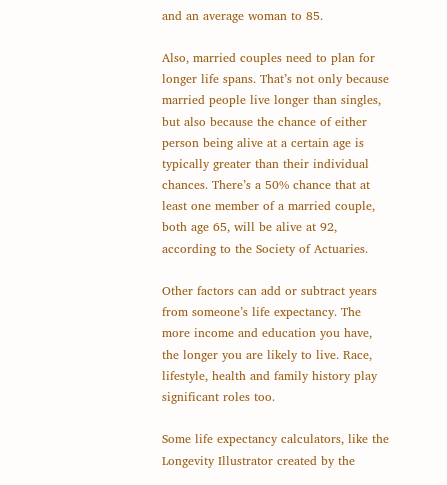and an average woman to 85.

Also, married couples need to plan for longer life spans. That’s not only because married people live longer than singles, but also because the chance of either person being alive at a certain age is typically greater than their individual chances. There’s a 50% chance that at least one member of a married couple, both age 65, will be alive at 92, according to the Society of Actuaries.

Other factors can add or subtract years from someone’s life expectancy. The more income and education you have, the longer you are likely to live. Race, lifestyle, health and family history play significant roles too.

Some life expectancy calculators, like the Longevity Illustrator created by the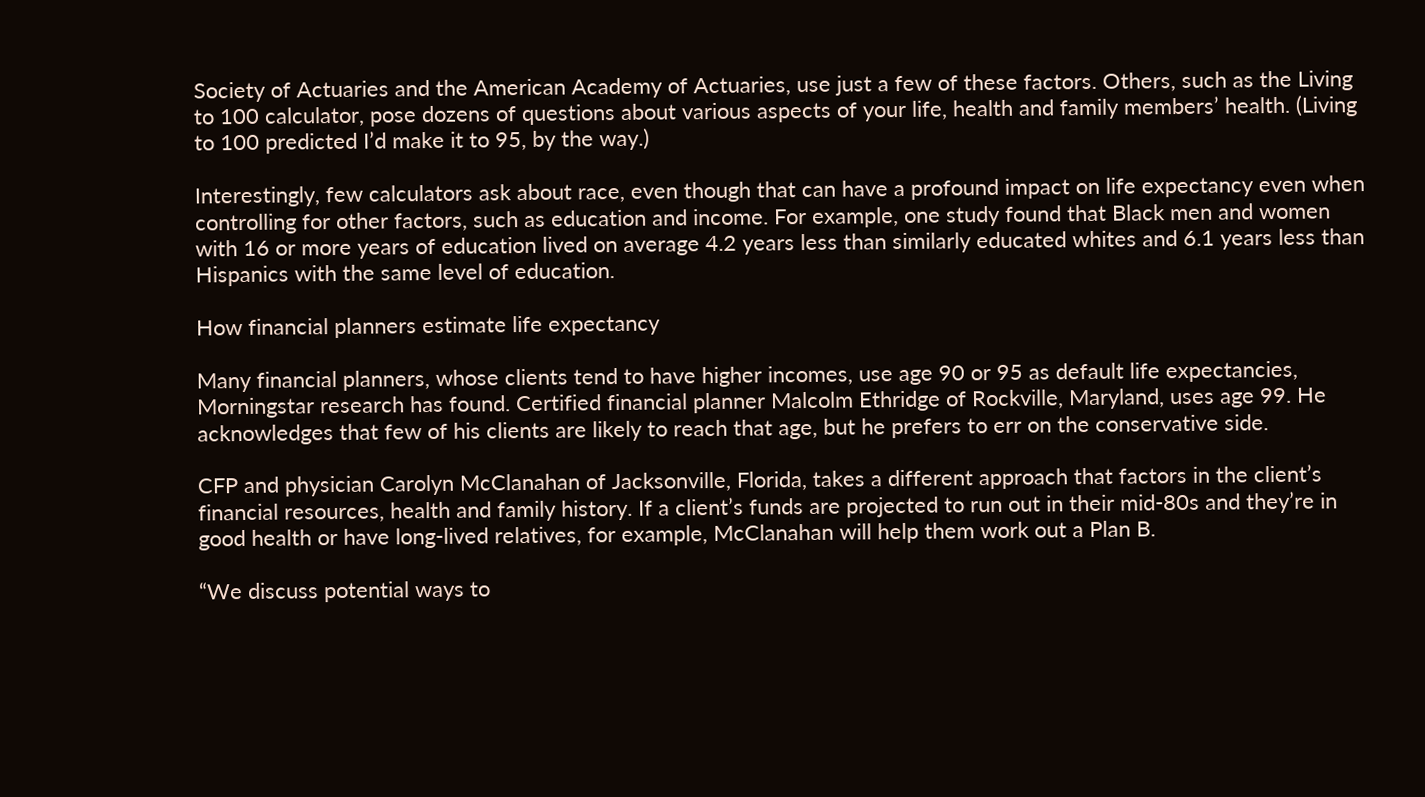Society of Actuaries and the American Academy of Actuaries, use just a few of these factors. Others, such as the Living to 100 calculator, pose dozens of questions about various aspects of your life, health and family members’ health. (Living to 100 predicted I’d make it to 95, by the way.)

Interestingly, few calculators ask about race, even though that can have a profound impact on life expectancy even when controlling for other factors, such as education and income. For example, one study found that Black men and women with 16 or more years of education lived on average 4.2 years less than similarly educated whites and 6.1 years less than Hispanics with the same level of education.

How financial planners estimate life expectancy

Many financial planners, whose clients tend to have higher incomes, use age 90 or 95 as default life expectancies, Morningstar research has found. Certified financial planner Malcolm Ethridge of Rockville, Maryland, uses age 99. He acknowledges that few of his clients are likely to reach that age, but he prefers to err on the conservative side.

CFP and physician Carolyn McClanahan of Jacksonville, Florida, takes a different approach that factors in the client’s financial resources, health and family history. If a client’s funds are projected to run out in their mid-80s and they’re in good health or have long-lived relatives, for example, McClanahan will help them work out a Plan B.

“We discuss potential ways to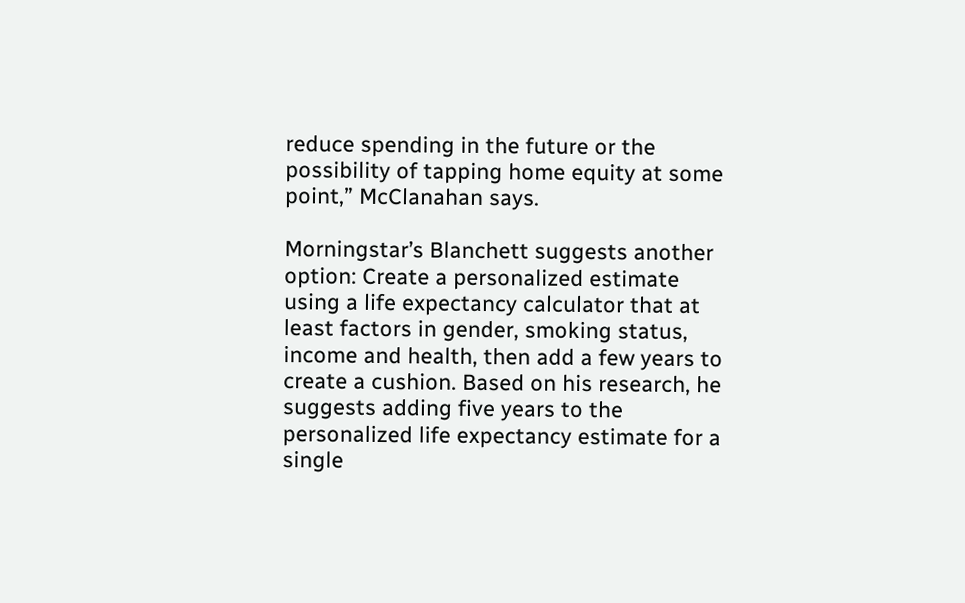reduce spending in the future or the possibility of tapping home equity at some point,” McClanahan says.

Morningstar’s Blanchett suggests another option: Create a personalized estimate using a life expectancy calculator that at least factors in gender, smoking status, income and health, then add a few years to create a cushion. Based on his research, he suggests adding five years to the personalized life expectancy estimate for a single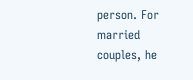person. For married couples, he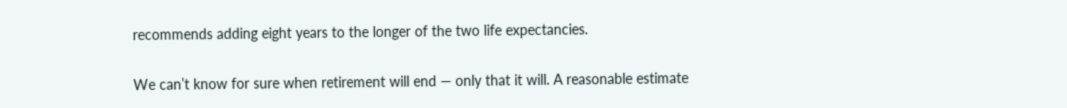recommends adding eight years to the longer of the two life expectancies.

We can’t know for sure when retirement will end — only that it will. A reasonable estimate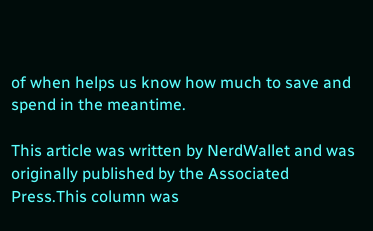of when helps us know how much to save and spend in the meantime.

This article was written by NerdWallet and was originally published by the Associated Press.This column was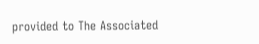provided to The Associated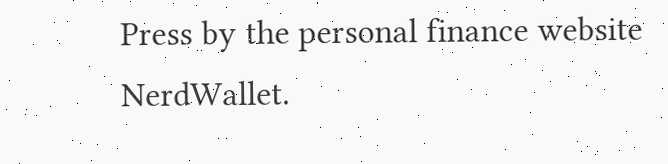Press by the personal finance website NerdWallet.